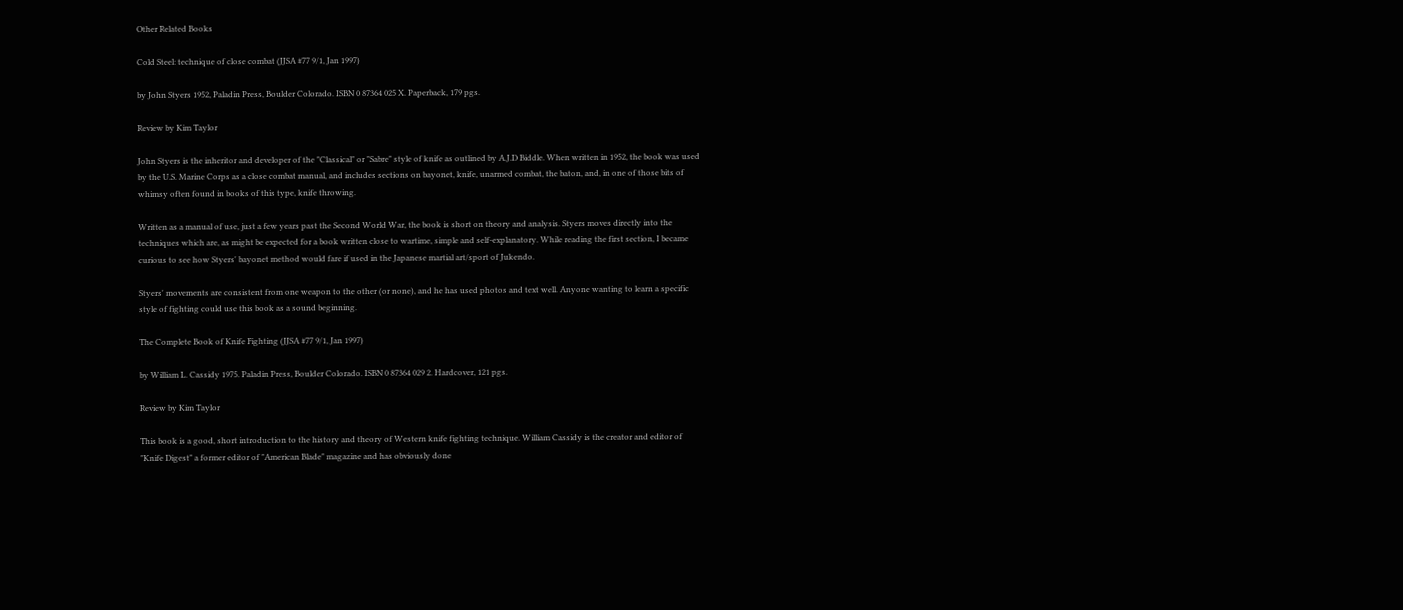Other Related Books

Cold Steel: technique of close combat (JJSA #77 9/1, Jan 1997)

by John Styers 1952, Paladin Press, Boulder Colorado. ISBN 0 87364 025 X. Paperback, 179 pgs.

Review by Kim Taylor

John Styers is the inheritor and developer of the "Classical" or "Sabre" style of knife as outlined by A.J.D Biddle. When written in 1952, the book was used by the U.S. Marine Corps as a close combat manual, and includes sections on bayonet, knife, unarmed combat, the baton, and, in one of those bits of whimsy often found in books of this type, knife throwing.

Written as a manual of use, just a few years past the Second World War, the book is short on theory and analysis. Styers moves directly into the techniques which are, as might be expected for a book written close to wartime, simple and self-explanatory. While reading the first section, I became curious to see how Styers' bayonet method would fare if used in the Japanese martial art/sport of Jukendo.

Styers' movements are consistent from one weapon to the other (or none), and he has used photos and text well. Anyone wanting to learn a specific style of fighting could use this book as a sound beginning.

The Complete Book of Knife Fighting (JJSA #77 9/1, Jan 1997)

by William L. Cassidy 1975. Paladin Press, Boulder Colorado. ISBN 0 87364 029 2. Hardcover, 121 pgs.

Review by Kim Taylor

This book is a good, short introduction to the history and theory of Western knife fighting technique. William Cassidy is the creator and editor of "Knife Digest" a former editor of "American Blade" magazine and has obviously done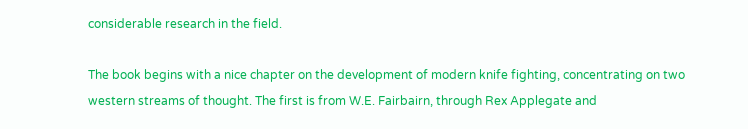considerable research in the field.

The book begins with a nice chapter on the development of modern knife fighting, concentrating on two western streams of thought. The first is from W.E. Fairbairn, through Rex Applegate and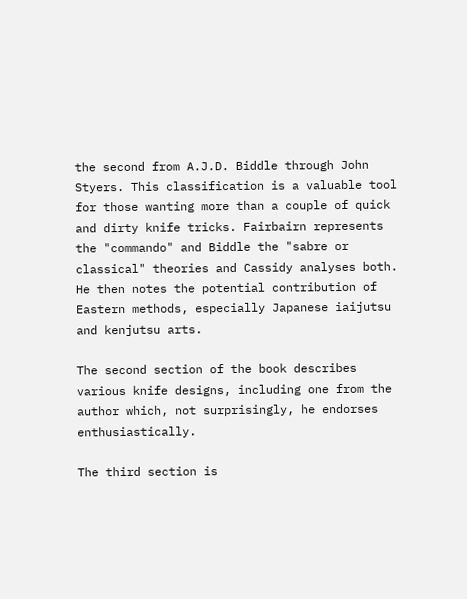the second from A.J.D. Biddle through John Styers. This classification is a valuable tool for those wanting more than a couple of quick and dirty knife tricks. Fairbairn represents the "commando" and Biddle the "sabre or classical" theories and Cassidy analyses both. He then notes the potential contribution of Eastern methods, especially Japanese iaijutsu and kenjutsu arts.

The second section of the book describes various knife designs, including one from the author which, not surprisingly, he endorses enthusiastically.

The third section is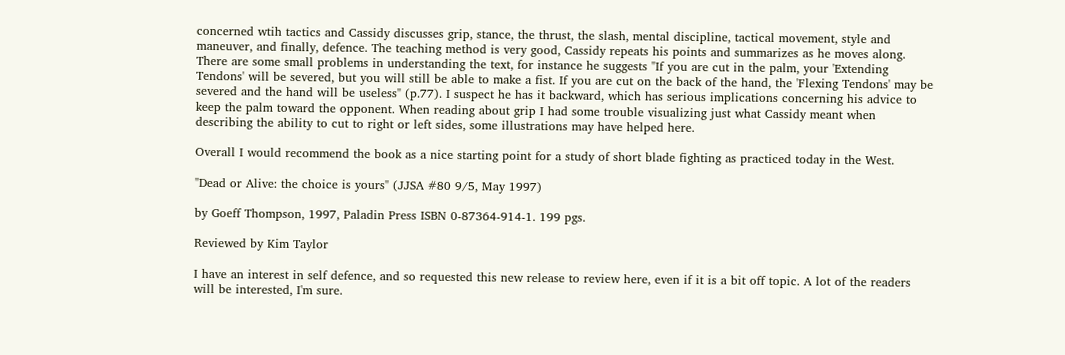concerned wtih tactics and Cassidy discusses grip, stance, the thrust, the slash, mental discipline, tactical movement, style and maneuver, and finally, defence. The teaching method is very good, Cassidy repeats his points and summarizes as he moves along. There are some small problems in understanding the text, for instance he suggests "If you are cut in the palm, your 'Extending Tendons' will be severed, but you will still be able to make a fist. If you are cut on the back of the hand, the 'Flexing Tendons' may be severed and the hand will be useless" (p.77). I suspect he has it backward, which has serious implications concerning his advice to keep the palm toward the opponent. When reading about grip I had some trouble visualizing just what Cassidy meant when describing the ability to cut to right or left sides, some illustrations may have helped here.

Overall I would recommend the book as a nice starting point for a study of short blade fighting as practiced today in the West.

"Dead or Alive: the choice is yours" (JJSA #80 9/5, May 1997)

by Goeff Thompson, 1997, Paladin Press ISBN 0-87364-914-1. 199 pgs.

Reviewed by Kim Taylor

I have an interest in self defence, and so requested this new release to review here, even if it is a bit off topic. A lot of the readers will be interested, I'm sure.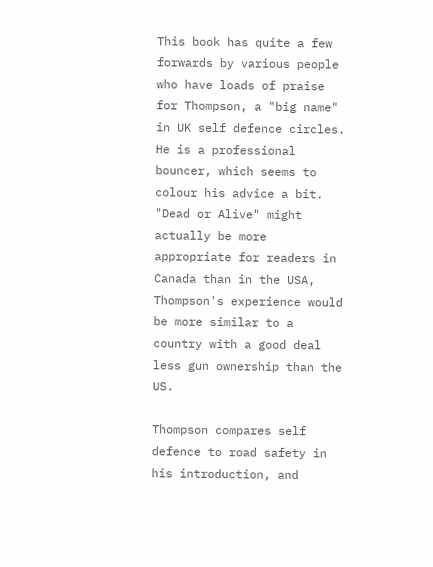This book has quite a few forwards by various people who have loads of praise for Thompson, a "big name" in UK self defence circles. He is a professional bouncer, which seems to colour his advice a bit. "Dead or Alive" might actually be more appropriate for readers in Canada than in the USA, Thompson's experience would be more similar to a country with a good deal less gun ownership than the US.

Thompson compares self defence to road safety in his introduction, and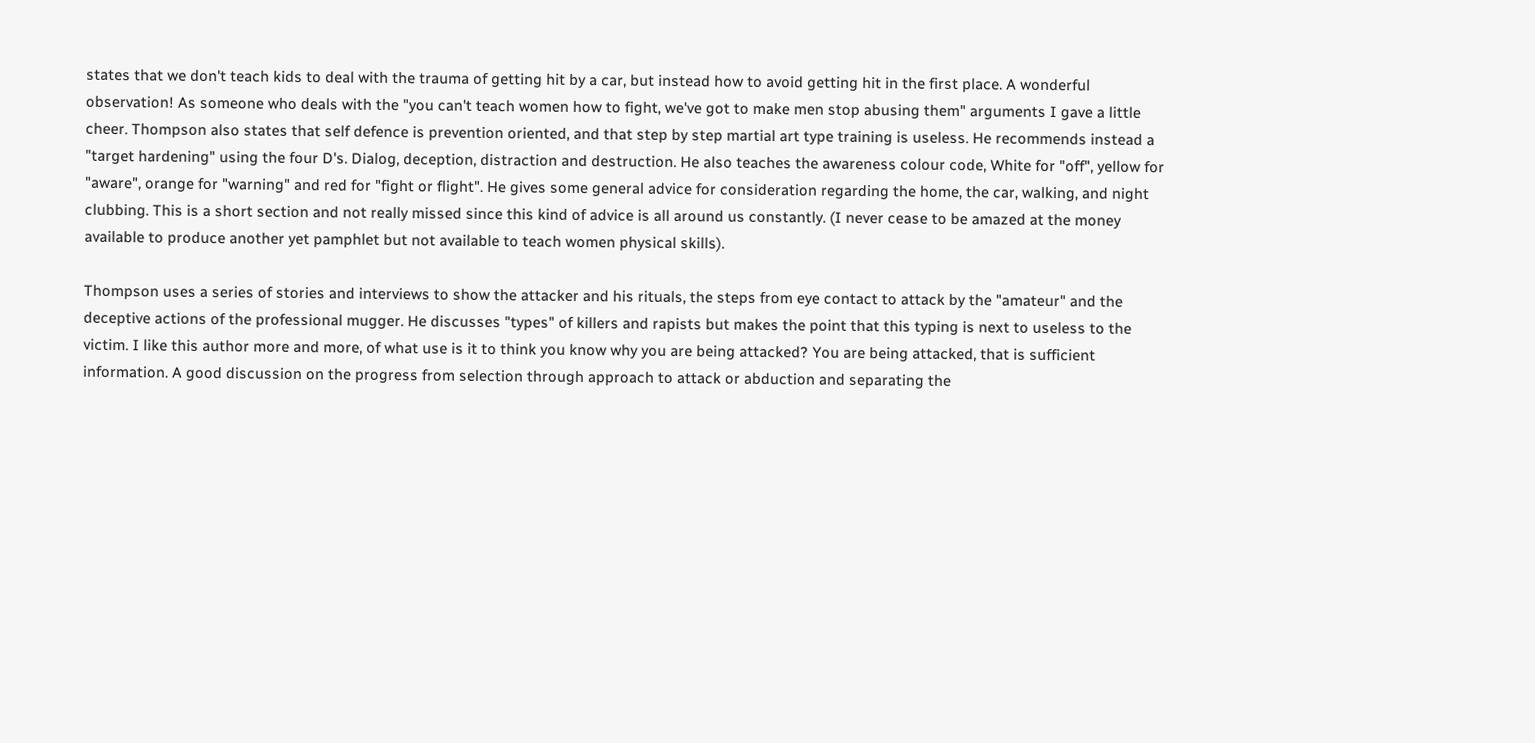states that we don't teach kids to deal with the trauma of getting hit by a car, but instead how to avoid getting hit in the first place. A wonderful observation! As someone who deals with the "you can't teach women how to fight, we've got to make men stop abusing them" arguments I gave a little cheer. Thompson also states that self defence is prevention oriented, and that step by step martial art type training is useless. He recommends instead a "target hardening" using the four D's. Dialog, deception, distraction and destruction. He also teaches the awareness colour code, White for "off", yellow for "aware", orange for "warning" and red for "fight or flight". He gives some general advice for consideration regarding the home, the car, walking, and night clubbing. This is a short section and not really missed since this kind of advice is all around us constantly. (I never cease to be amazed at the money available to produce another yet pamphlet but not available to teach women physical skills).

Thompson uses a series of stories and interviews to show the attacker and his rituals, the steps from eye contact to attack by the "amateur" and the deceptive actions of the professional mugger. He discusses "types" of killers and rapists but makes the point that this typing is next to useless to the victim. I like this author more and more, of what use is it to think you know why you are being attacked? You are being attacked, that is sufficient information. A good discussion on the progress from selection through approach to attack or abduction and separating the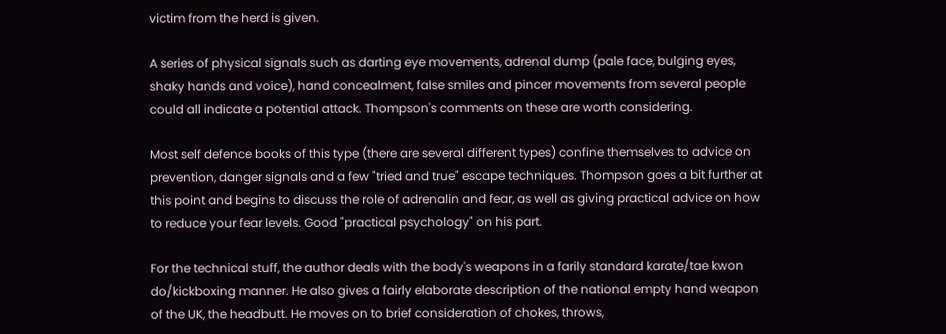victim from the herd is given.

A series of physical signals such as darting eye movements, adrenal dump (pale face, bulging eyes, shaky hands and voice), hand concealment, false smiles and pincer movements from several people could all indicate a potential attack. Thompson's comments on these are worth considering.

Most self defence books of this type (there are several different types) confine themselves to advice on prevention, danger signals and a few "tried and true" escape techniques. Thompson goes a bit further at this point and begins to discuss the role of adrenalin and fear, as well as giving practical advice on how to reduce your fear levels. Good "practical psychology" on his part.

For the technical stuff, the author deals with the body's weapons in a farily standard karate/tae kwon do/kickboxing manner. He also gives a fairly elaborate description of the national empty hand weapon of the UK, the headbutt. He moves on to brief consideration of chokes, throws,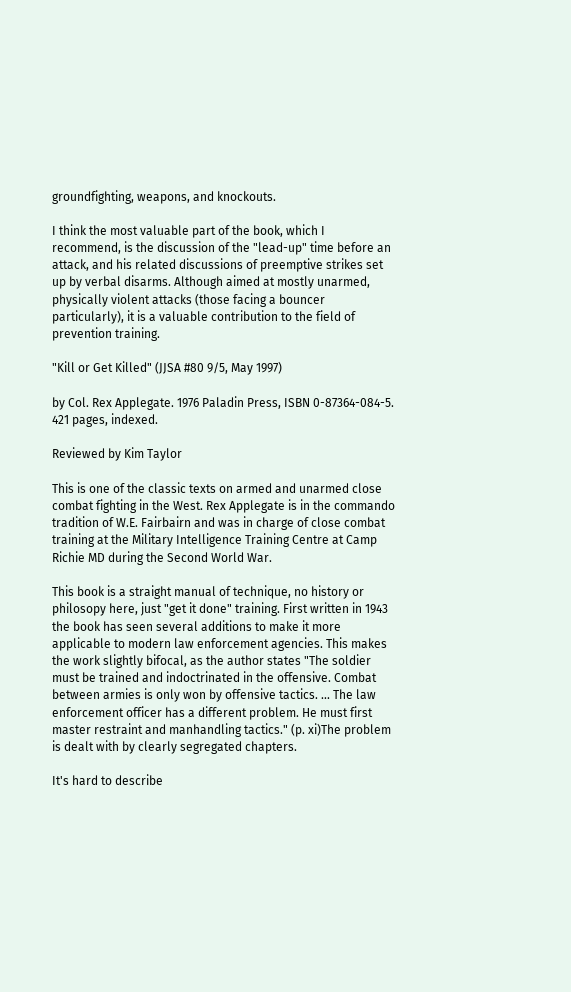groundfighting, weapons, and knockouts.

I think the most valuable part of the book, which I recommend, is the discussion of the "lead-up" time before an attack, and his related discussions of preemptive strikes set up by verbal disarms. Although aimed at mostly unarmed, physically violent attacks (those facing a bouncer particularly), it is a valuable contribution to the field of prevention training.

"Kill or Get Killed" (JJSA #80 9/5, May 1997)

by Col. Rex Applegate. 1976 Paladin Press, ISBN 0-87364-084-5. 421 pages, indexed.

Reviewed by Kim Taylor

This is one of the classic texts on armed and unarmed close combat fighting in the West. Rex Applegate is in the commando tradition of W.E. Fairbairn and was in charge of close combat training at the Military Intelligence Training Centre at Camp Richie MD during the Second World War.

This book is a straight manual of technique, no history or philosopy here, just "get it done" training. First written in 1943 the book has seen several additions to make it more applicable to modern law enforcement agencies. This makes the work slightly bifocal, as the author states "The soldier must be trained and indoctrinated in the offensive. Combat between armies is only won by offensive tactics. ... The law enforcement officer has a different problem. He must first master restraint and manhandling tactics." (p. xi)The problem is dealt with by clearly segregated chapters.

It's hard to describe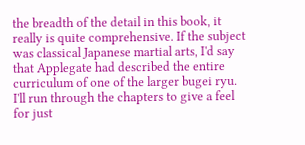the breadth of the detail in this book, it really is quite comprehensive. If the subject was classical Japanese martial arts, I'd say that Applegate had described the entire curriculum of one of the larger bugei ryu. I'll run through the chapters to give a feel for just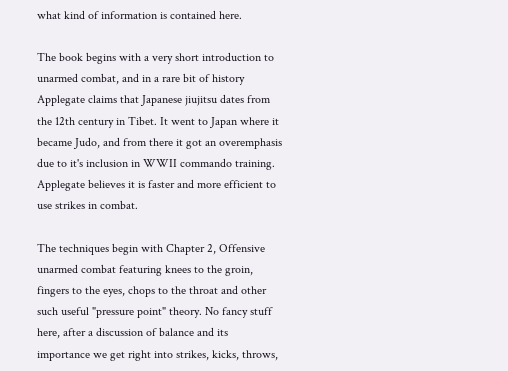what kind of information is contained here.

The book begins with a very short introduction to unarmed combat, and in a rare bit of history Applegate claims that Japanese jiujitsu dates from the 12th century in Tibet. It went to Japan where it became Judo, and from there it got an overemphasis due to it's inclusion in WWII commando training. Applegate believes it is faster and more efficient to use strikes in combat.

The techniques begin with Chapter 2, Offensive unarmed combat featuring knees to the groin, fingers to the eyes, chops to the throat and other such useful "pressure point" theory. No fancy stuff here, after a discussion of balance and its importance we get right into strikes, kicks, throws,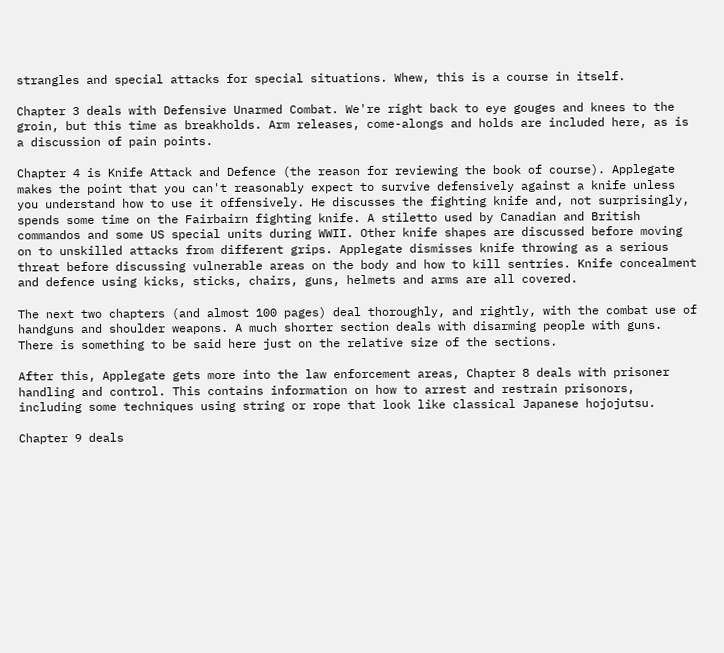strangles and special attacks for special situations. Whew, this is a course in itself.

Chapter 3 deals with Defensive Unarmed Combat. We're right back to eye gouges and knees to the groin, but this time as breakholds. Arm releases, come-alongs and holds are included here, as is a discussion of pain points.

Chapter 4 is Knife Attack and Defence (the reason for reviewing the book of course). Applegate makes the point that you can't reasonably expect to survive defensively against a knife unless you understand how to use it offensively. He discusses the fighting knife and, not surprisingly, spends some time on the Fairbairn fighting knife. A stiletto used by Canadian and British commandos and some US special units during WWII. Other knife shapes are discussed before moving on to unskilled attacks from different grips. Applegate dismisses knife throwing as a serious threat before discussing vulnerable areas on the body and how to kill sentries. Knife concealment and defence using kicks, sticks, chairs, guns, helmets and arms are all covered.

The next two chapters (and almost 100 pages) deal thoroughly, and rightly, with the combat use of handguns and shoulder weapons. A much shorter section deals with disarming people with guns. There is something to be said here just on the relative size of the sections.

After this, Applegate gets more into the law enforcement areas, Chapter 8 deals with prisoner handling and control. This contains information on how to arrest and restrain prisonors, including some techniques using string or rope that look like classical Japanese hojojutsu.

Chapter 9 deals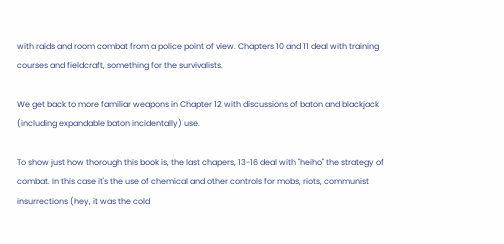with raids and room combat from a police point of view. Chapters 10 and 11 deal with training courses and fieldcraft, something for the survivalists.

We get back to more familiar weapons in Chapter 12 with discussions of baton and blackjack (including expandable baton incidentally) use.

To show just how thorough this book is, the last chapers, 13-16 deal with "heiho" the strategy of combat. In this case it's the use of chemical and other controls for mobs, riots, communist insurrections (hey, it was the cold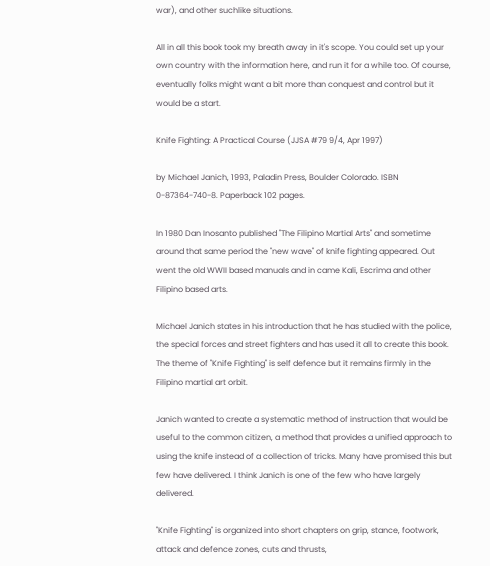war), and other suchlike situations.

All in all this book took my breath away in it's scope. You could set up your own country with the information here, and run it for a while too. Of course, eventually folks might want a bit more than conquest and control but it would be a start.

Knife Fighting: A Practical Course (JJSA #79 9/4, Apr 1997)

by Michael Janich, 1993, Paladin Press, Boulder Colorado. ISBN 0-87364-740-8. Paperback 102 pages.

In 1980 Dan Inosanto published "The Filipino Martial Arts" and sometime around that same period the "new wave" of knife fighting appeared. Out went the old WWII based manuals and in came Kali, Escrima and other Filipino based arts.

Michael Janich states in his introduction that he has studied with the police, the special forces and street fighters and has used it all to create this book. The theme of "Knife Fighting" is self defence but it remains firmly in the Filipino martial art orbit.

Janich wanted to create a systematic method of instruction that would be useful to the common citizen, a method that provides a unified approach to using the knife instead of a collection of tricks. Many have promised this but few have delivered. I think Janich is one of the few who have largely delivered.

"Knife Fighting" is organized into short chapters on grip, stance, footwork, attack and defence zones, cuts and thrusts,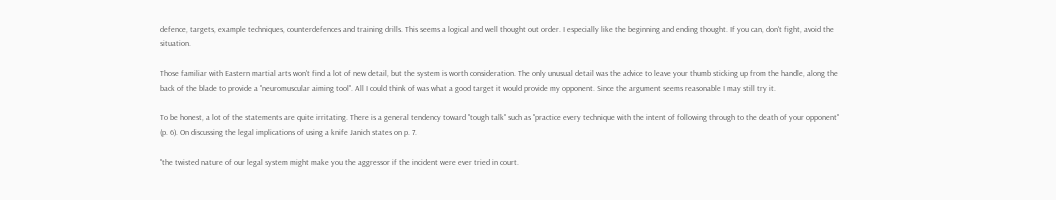defence, targets, example techniques, counterdefences and training drills. This seems a logical and well thought out order. I especially like the beginning and ending thought. If you can, don't fight, avoid the situation.

Those familiar with Eastern martial arts won't find a lot of new detail, but the system is worth consideration. The only unusual detail was the advice to leave your thumb sticking up from the handle, along the back of the blade to provide a "neuromuscular aiming tool". All I could think of was what a good target it would provide my opponent. Since the argument seems reasonable I may still try it.

To be honest, a lot of the statements are quite irritating. There is a general tendency toward "tough talk" such as "practice every technique with the intent of following through to the death of your opponent" (p. 6). On discussing the legal implications of using a knife Janich states on p. 7.

"the twisted nature of our legal system might make you the aggressor if the incident were ever tried in court.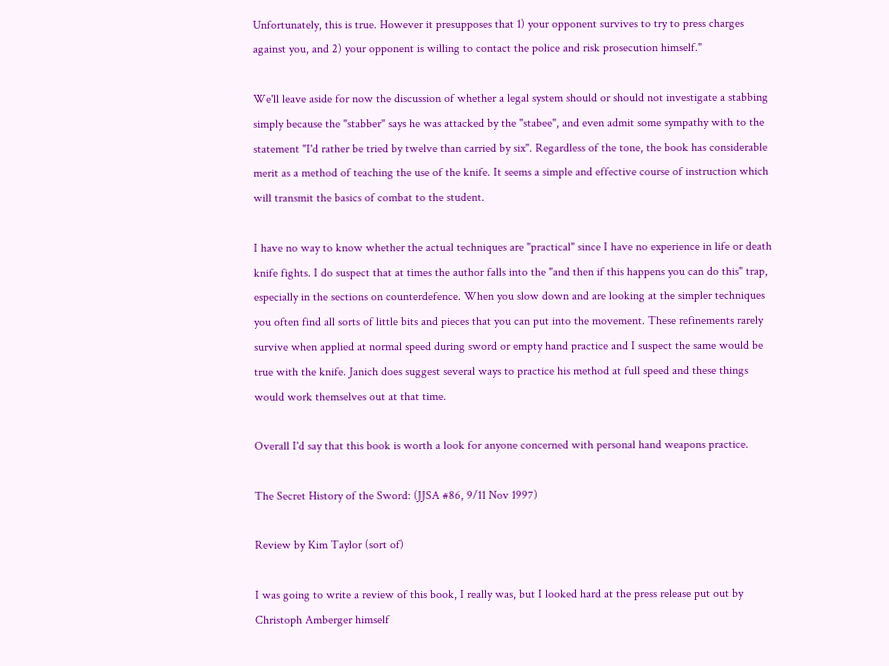Unfortunately, this is true. However it presupposes that 1) your opponent survives to try to press charges against you, and 2) your opponent is willing to contact the police and risk prosecution himself."

We'll leave aside for now the discussion of whether a legal system should or should not investigate a stabbing simply because the "stabber" says he was attacked by the "stabee", and even admit some sympathy with to the statement "I'd rather be tried by twelve than carried by six". Regardless of the tone, the book has considerable merit as a method of teaching the use of the knife. It seems a simple and effective course of instruction which will transmit the basics of combat to the student.

I have no way to know whether the actual techniques are "practical" since I have no experience in life or death knife fights. I do suspect that at times the author falls into the "and then if this happens you can do this" trap, especially in the sections on counterdefence. When you slow down and are looking at the simpler techniques you often find all sorts of little bits and pieces that you can put into the movement. These refinements rarely survive when applied at normal speed during sword or empty hand practice and I suspect the same would be true with the knife. Janich does suggest several ways to practice his method at full speed and these things would work themselves out at that time.

Overall I'd say that this book is worth a look for anyone concerned with personal hand weapons practice.

The Secret History of the Sword: (JJSA #86, 9/11 Nov 1997)

Review by Kim Taylor (sort of)

I was going to write a review of this book, I really was, but I looked hard at the press release put out by Christoph Amberger himself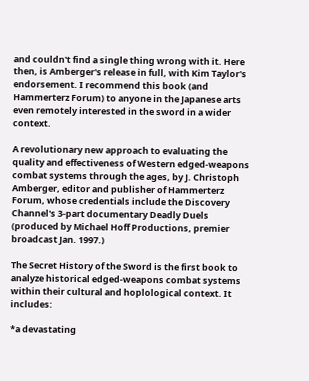and couldn't find a single thing wrong with it. Here then, is Amberger's release in full, with Kim Taylor's endorsement. I recommend this book (and Hammerterz Forum) to anyone in the Japanese arts even remotely interested in the sword in a wider context.

A revolutionary new approach to evaluating the quality and effectiveness of Western edged-weapons combat systems through the ages, by J. Christoph Amberger, editor and publisher of Hammerterz Forum, whose credentials include the Discovery Channel's 3-part documentary Deadly Duels (produced by Michael Hoff Productions, premier broadcast Jan. 1997.)

The Secret History of the Sword is the first book to analyze historical edged-weapons combat systems within their cultural and hoplological context. It includes:

*a devastating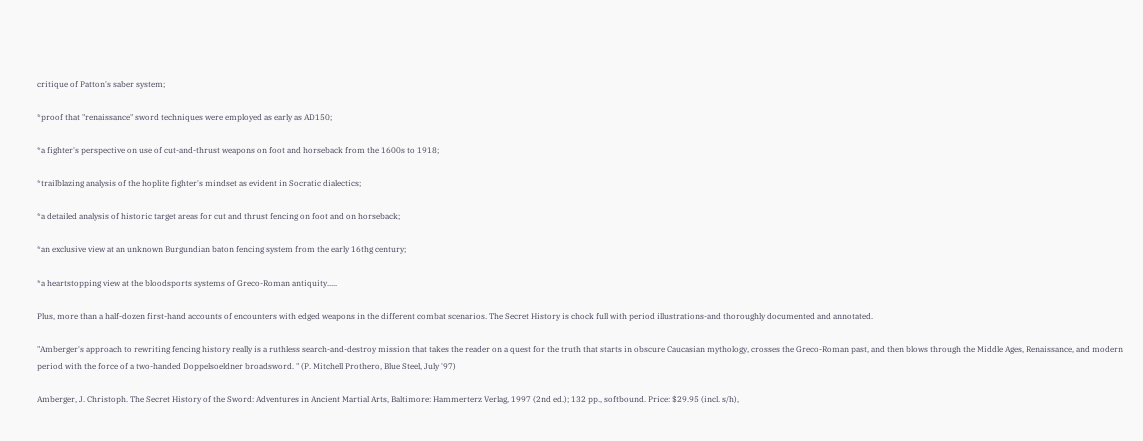critique of Patton's saber system;

*proof that "renaissance" sword techniques were employed as early as AD150;

*a fighter's perspective on use of cut-and-thrust weapons on foot and horseback from the 1600s to 1918;

*trailblazing analysis of the hoplite fighter's mindset as evident in Socratic dialectics;

*a detailed analysis of historic target areas for cut and thrust fencing on foot and on horseback;

*an exclusive view at an unknown Burgundian baton fencing system from the early 16thg century;

*a heartstopping view at the bloodsports systems of Greco-Roman antiquity.....

Plus, more than a half-dozen first-hand accounts of encounters with edged weapons in the different combat scenarios. The Secret History is chock full with period illustrations-and thoroughly documented and annotated.

"Amberger's approach to rewriting fencing history really is a ruthless search-and-destroy mission that takes the reader on a quest for the truth that starts in obscure Caucasian mythology, crosses the Greco-Roman past, and then blows through the Middle Ages, Renaissance, and modern period with the force of a two-handed Doppelsoeldner broadsword. " (P. Mitchell Prothero, Blue Steel, July '97)

Amberger, J. Christoph. The Secret History of the Sword: Adventures in Ancient Martial Arts, Baltimore: Hammerterz Verlag, 1997 (2nd ed.); 132 pp., softbound. Price: $29.95 (incl. s/h),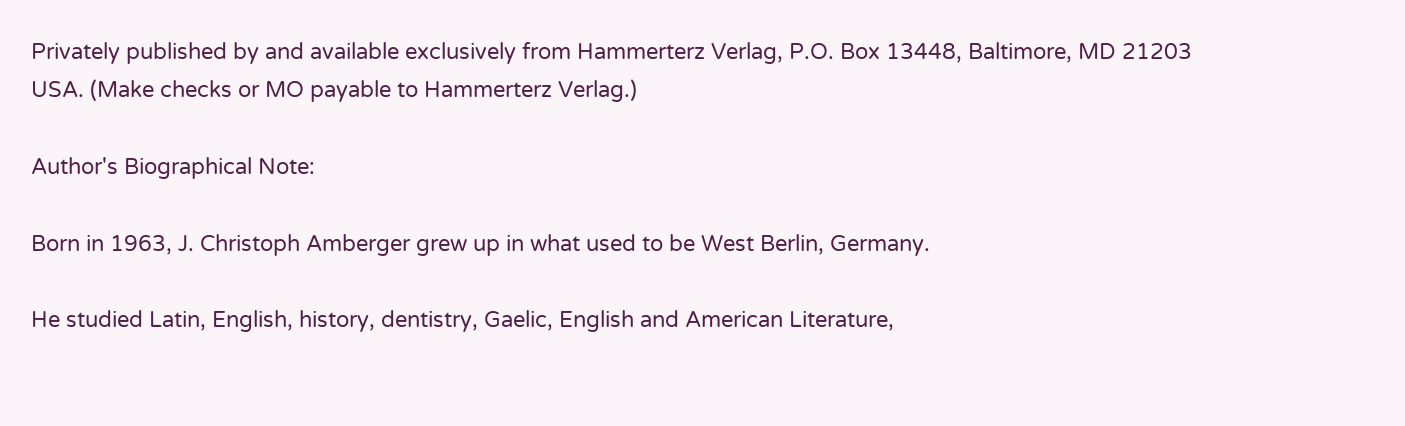Privately published by and available exclusively from Hammerterz Verlag, P.O. Box 13448, Baltimore, MD 21203 USA. (Make checks or MO payable to Hammerterz Verlag.)

Author's Biographical Note:

Born in 1963, J. Christoph Amberger grew up in what used to be West Berlin, Germany.

He studied Latin, English, history, dentistry, Gaelic, English and American Literature,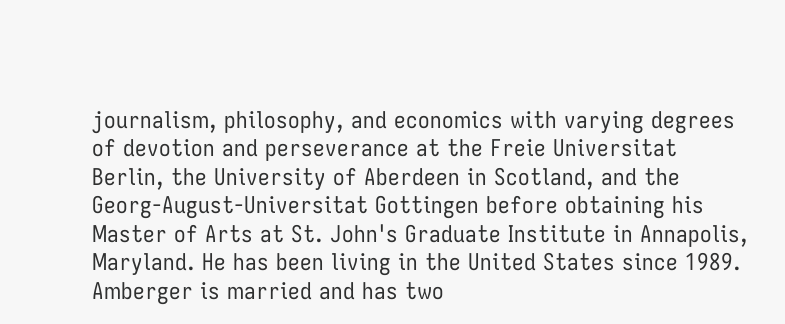journalism, philosophy, and economics with varying degrees of devotion and perseverance at the Freie Universitat Berlin, the University of Aberdeen in Scotland, and the Georg-August-Universitat Gottingen before obtaining his Master of Arts at St. John's Graduate Institute in Annapolis, Maryland. He has been living in the United States since 1989. Amberger is married and has two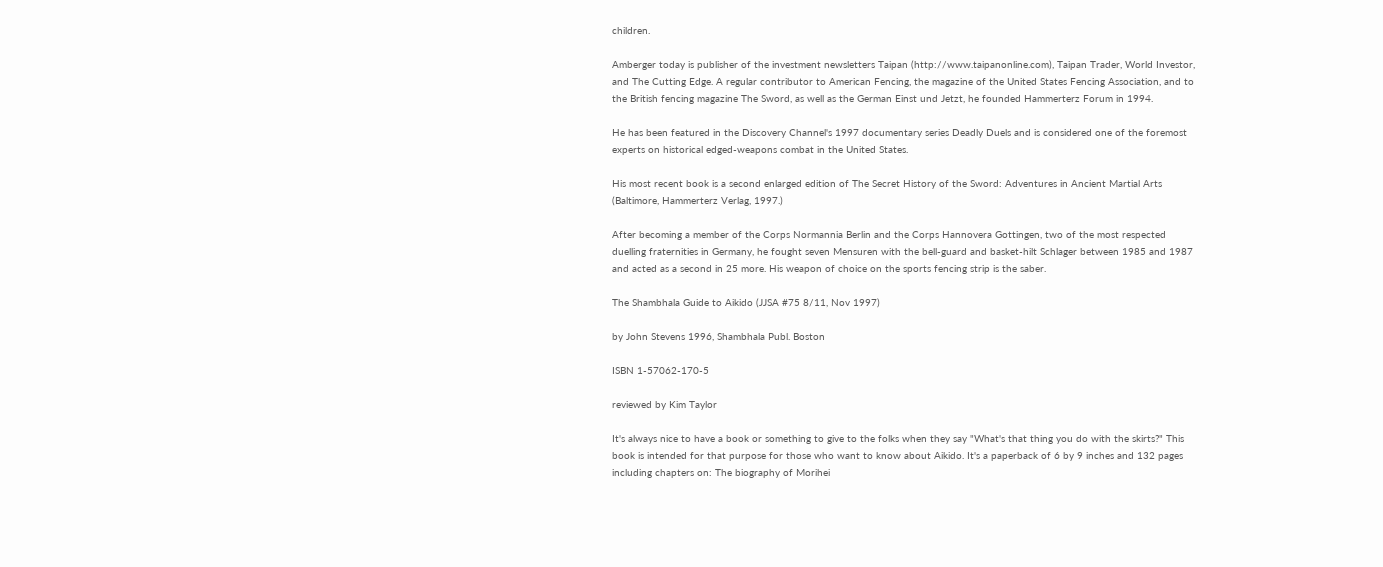children.

Amberger today is publisher of the investment newsletters Taipan (http://www.taipanonline.com), Taipan Trader, World Investor, and The Cutting Edge. A regular contributor to American Fencing, the magazine of the United States Fencing Association, and to the British fencing magazine The Sword, as well as the German Einst und Jetzt, he founded Hammerterz Forum in 1994.

He has been featured in the Discovery Channel's 1997 documentary series Deadly Duels and is considered one of the foremost experts on historical edged-weapons combat in the United States.

His most recent book is a second enlarged edition of The Secret History of the Sword: Adventures in Ancient Martial Arts (Baltimore, Hammerterz Verlag, 1997.)

After becoming a member of the Corps Normannia Berlin and the Corps Hannovera Gottingen, two of the most respected duelling fraternities in Germany, he fought seven Mensuren with the bell-guard and basket-hilt Schlager between 1985 and 1987 and acted as a second in 25 more. His weapon of choice on the sports fencing strip is the saber.

The Shambhala Guide to Aikido (JJSA #75 8/11, Nov 1997)

by John Stevens 1996, Shambhala Publ. Boston

ISBN 1-57062-170-5

reviewed by Kim Taylor

It's always nice to have a book or something to give to the folks when they say "What's that thing you do with the skirts?" This book is intended for that purpose for those who want to know about Aikido. It's a paperback of 6 by 9 inches and 132 pages including chapters on: The biography of Morihei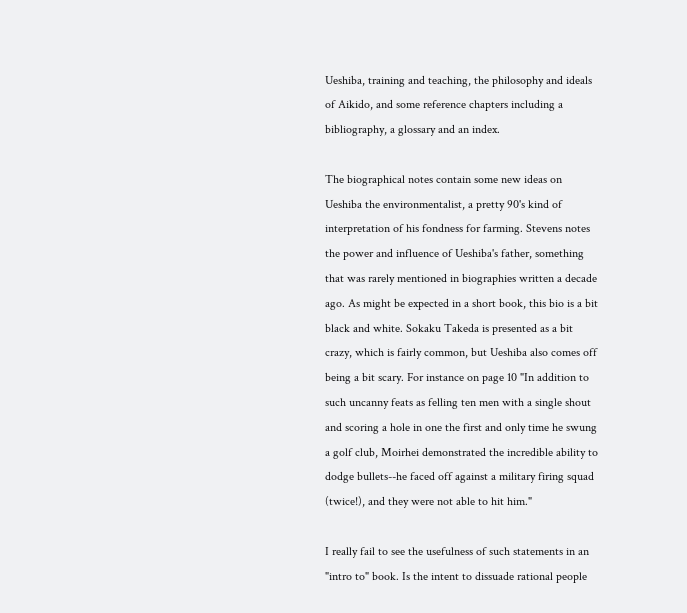Ueshiba, training and teaching, the philosophy and ideals of Aikido, and some reference chapters including a bibliography, a glossary and an index.

The biographical notes contain some new ideas on Ueshiba the environmentalist, a pretty 90's kind of interpretation of his fondness for farming. Stevens notes the power and influence of Ueshiba's father, something that was rarely mentioned in biographies written a decade ago. As might be expected in a short book, this bio is a bit black and white. Sokaku Takeda is presented as a bit crazy, which is fairly common, but Ueshiba also comes off being a bit scary. For instance on page 10 "In addition to such uncanny feats as felling ten men with a single shout and scoring a hole in one the first and only time he swung a golf club, Moirhei demonstrated the incredible ability to dodge bullets--he faced off against a military firing squad (twice!), and they were not able to hit him."

I really fail to see the usefulness of such statements in an "intro to" book. Is the intent to dissuade rational people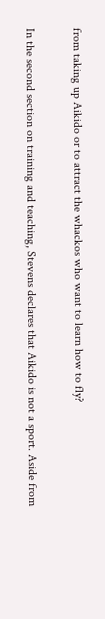from taking up Aikido or to attract the whackos who want to learn how to fly?

In the second section on training and teaching, Stevens declares that Aikido is not a sport. Aside from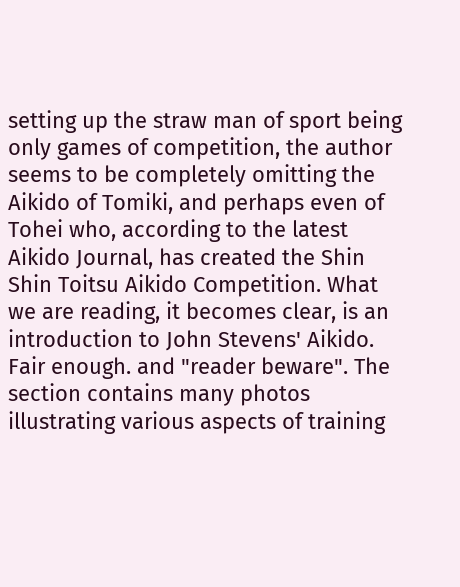setting up the straw man of sport being only games of competition, the author seems to be completely omitting the Aikido of Tomiki, and perhaps even of Tohei who, according to the latest Aikido Journal, has created the Shin Shin Toitsu Aikido Competition. What we are reading, it becomes clear, is an introduction to John Stevens' Aikido. Fair enough. and "reader beware". The section contains many photos illustrating various aspects of training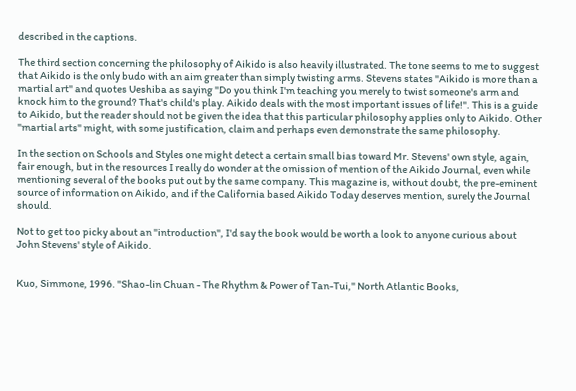described in the captions.

The third section concerning the philosophy of Aikido is also heavily illustrated. The tone seems to me to suggest that Aikido is the only budo with an aim greater than simply twisting arms. Stevens states "Aikido is more than a martial art" and quotes Ueshiba as saying "Do you think I'm teaching you merely to twist someone's arm and knock him to the ground? That's child's play. Aikido deals with the most important issues of life!". This is a guide to Aikido, but the reader should not be given the idea that this particular philosophy applies only to Aikido. Other "martial arts" might, with some justification, claim and perhaps even demonstrate the same philosophy.

In the section on Schools and Styles one might detect a certain small bias toward Mr. Stevens' own style, again, fair enough, but in the resources I really do wonder at the omission of mention of the Aikido Journal, even while mentioning several of the books put out by the same company. This magazine is, without doubt, the pre-eminent source of information on Aikido, and if the California based Aikido Today deserves mention, surely the Journal should.

Not to get too picky about an "introduction", I'd say the book would be worth a look to anyone curious about John Stevens' style of Aikido.


Kuo, Simmone, 1996. "Shao-lin Chuan - The Rhythm & Power of Tan-Tui," North Atlantic Books,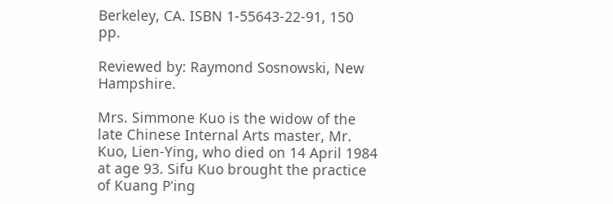Berkeley, CA. ISBN 1-55643-22-91, 150 pp.

Reviewed by: Raymond Sosnowski, New Hampshire.

Mrs. Simmone Kuo is the widow of the late Chinese Internal Arts master, Mr. Kuo, Lien-Ying, who died on 14 April 1984 at age 93. Sifu Kuo brought the practice of Kuang P'ing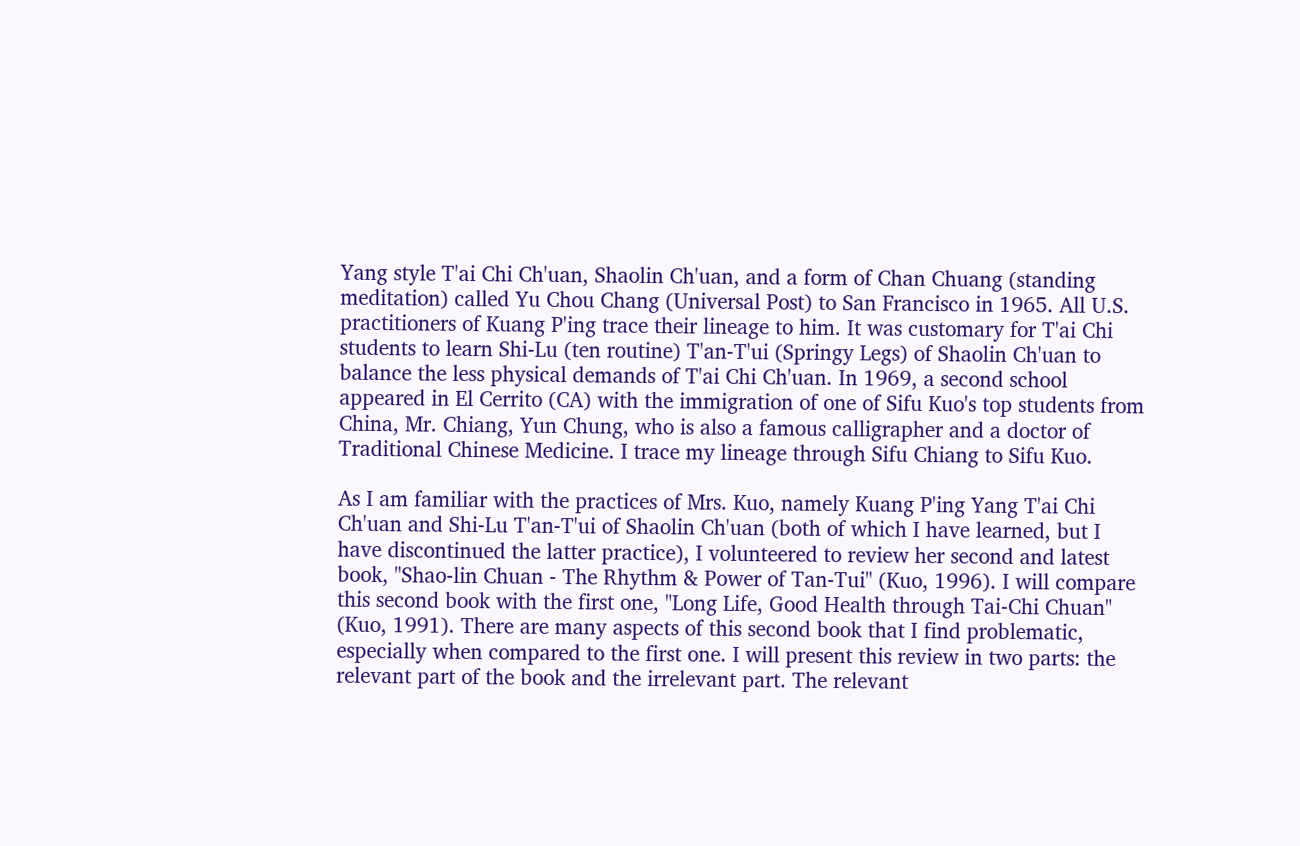Yang style T'ai Chi Ch'uan, Shaolin Ch'uan, and a form of Chan Chuang (standing meditation) called Yu Chou Chang (Universal Post) to San Francisco in 1965. All U.S. practitioners of Kuang P'ing trace their lineage to him. It was customary for T'ai Chi students to learn Shi-Lu (ten routine) T'an-T'ui (Springy Legs) of Shaolin Ch'uan to balance the less physical demands of T'ai Chi Ch'uan. In 1969, a second school appeared in El Cerrito (CA) with the immigration of one of Sifu Kuo's top students from China, Mr. Chiang, Yun Chung, who is also a famous calligrapher and a doctor of Traditional Chinese Medicine. I trace my lineage through Sifu Chiang to Sifu Kuo.

As I am familiar with the practices of Mrs. Kuo, namely Kuang P'ing Yang T'ai Chi Ch'uan and Shi-Lu T'an-T'ui of Shaolin Ch'uan (both of which I have learned, but I have discontinued the latter practice), I volunteered to review her second and latest book, "Shao-lin Chuan - The Rhythm & Power of Tan-Tui" (Kuo, 1996). I will compare this second book with the first one, "Long Life, Good Health through Tai-Chi Chuan" (Kuo, 1991). There are many aspects of this second book that I find problematic, especially when compared to the first one. I will present this review in two parts: the relevant part of the book and the irrelevant part. The relevant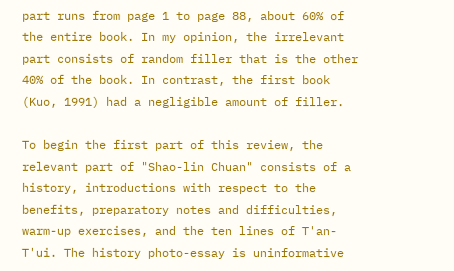part runs from page 1 to page 88, about 60% of the entire book. In my opinion, the irrelevant part consists of random filler that is the other 40% of the book. In contrast, the first book (Kuo, 1991) had a negligible amount of filler.

To begin the first part of this review, the relevant part of "Shao-lin Chuan" consists of a history, introductions with respect to the benefits, preparatory notes and difficulties, warm-up exercises, and the ten lines of T'an-T'ui. The history photo-essay is uninformative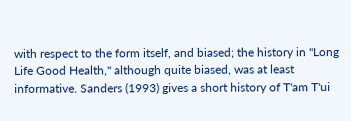with respect to the form itself, and biased; the history in "Long Life Good Health," although quite biased, was at least informative. Sanders (1993) gives a short history of T'am T'ui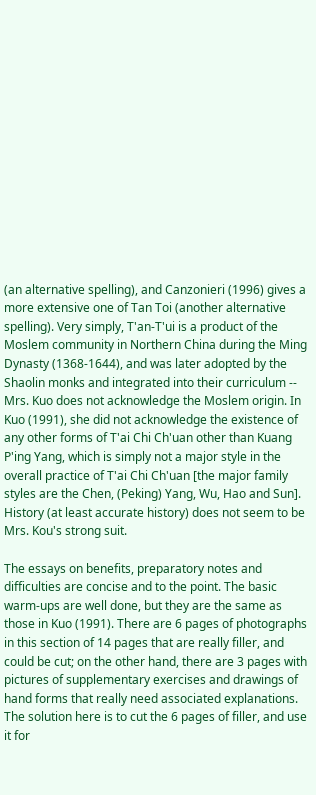(an alternative spelling), and Canzonieri (1996) gives a more extensive one of Tan Toi (another alternative spelling). Very simply, T'an-T'ui is a product of the Moslem community in Northern China during the Ming Dynasty (1368-1644), and was later adopted by the Shaolin monks and integrated into their curriculum -- Mrs. Kuo does not acknowledge the Moslem origin. In Kuo (1991), she did not acknowledge the existence of any other forms of T'ai Chi Ch'uan other than Kuang P'ing Yang, which is simply not a major style in the overall practice of T'ai Chi Ch'uan [the major family styles are the Chen, (Peking) Yang, Wu, Hao and Sun]. History (at least accurate history) does not seem to be Mrs. Kou's strong suit.

The essays on benefits, preparatory notes and difficulties are concise and to the point. The basic warm-ups are well done, but they are the same as those in Kuo (1991). There are 6 pages of photographs in this section of 14 pages that are really filler, and could be cut; on the other hand, there are 3 pages with pictures of supplementary exercises and drawings of hand forms that really need associated explanations. The solution here is to cut the 6 pages of filler, and use it for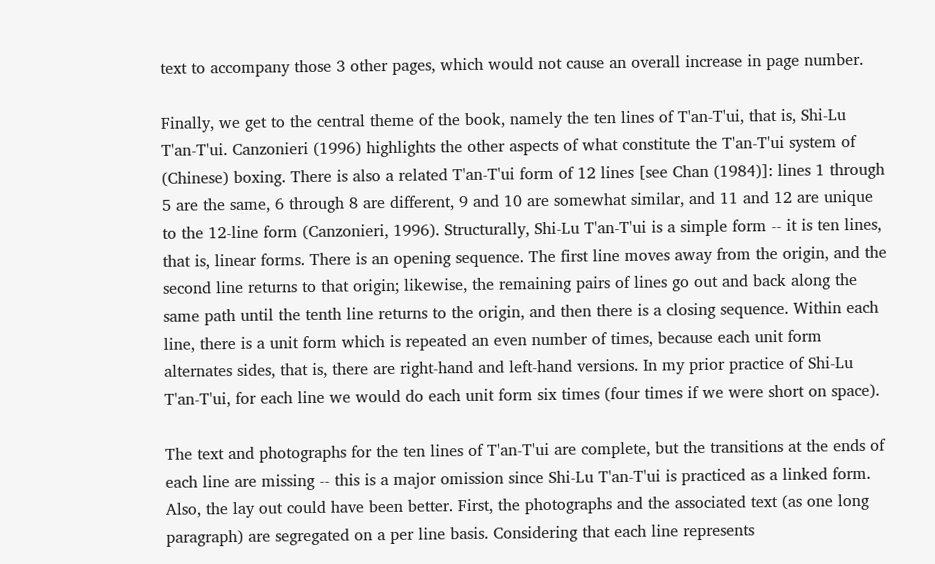text to accompany those 3 other pages, which would not cause an overall increase in page number.

Finally, we get to the central theme of the book, namely the ten lines of T'an-T'ui, that is, Shi-Lu T'an-T'ui. Canzonieri (1996) highlights the other aspects of what constitute the T'an-T'ui system of (Chinese) boxing. There is also a related T'an-T'ui form of 12 lines [see Chan (1984)]: lines 1 through 5 are the same, 6 through 8 are different, 9 and 10 are somewhat similar, and 11 and 12 are unique to the 12-line form (Canzonieri, 1996). Structurally, Shi-Lu T'an-T'ui is a simple form -- it is ten lines, that is, linear forms. There is an opening sequence. The first line moves away from the origin, and the second line returns to that origin; likewise, the remaining pairs of lines go out and back along the same path until the tenth line returns to the origin, and then there is a closing sequence. Within each line, there is a unit form which is repeated an even number of times, because each unit form alternates sides, that is, there are right-hand and left-hand versions. In my prior practice of Shi-Lu T'an-T'ui, for each line we would do each unit form six times (four times if we were short on space).

The text and photographs for the ten lines of T'an-T'ui are complete, but the transitions at the ends of each line are missing -- this is a major omission since Shi-Lu T'an-T'ui is practiced as a linked form. Also, the lay out could have been better. First, the photographs and the associated text (as one long paragraph) are segregated on a per line basis. Considering that each line represents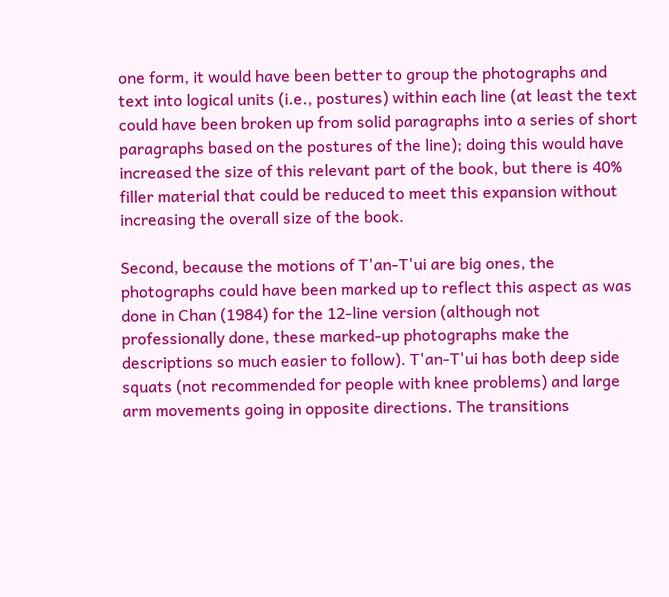one form, it would have been better to group the photographs and text into logical units (i.e., postures) within each line (at least the text could have been broken up from solid paragraphs into a series of short paragraphs based on the postures of the line); doing this would have increased the size of this relevant part of the book, but there is 40% filler material that could be reduced to meet this expansion without increasing the overall size of the book.

Second, because the motions of T'an-T'ui are big ones, the photographs could have been marked up to reflect this aspect as was done in Chan (1984) for the 12-line version (although not professionally done, these marked-up photographs make the descriptions so much easier to follow). T'an-T'ui has both deep side squats (not recommended for people with knee problems) and large arm movements going in opposite directions. The transitions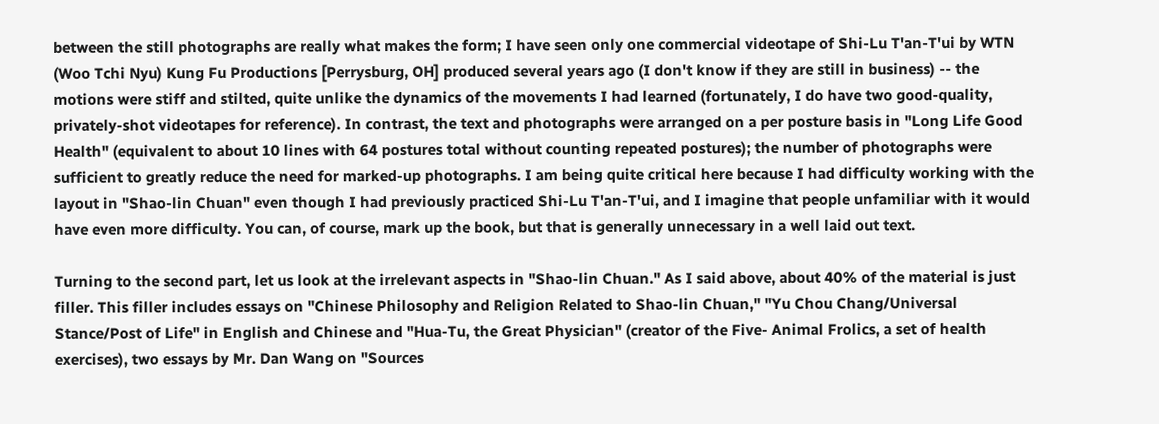between the still photographs are really what makes the form; I have seen only one commercial videotape of Shi-Lu T'an-T'ui by WTN (Woo Tchi Nyu) Kung Fu Productions [Perrysburg, OH] produced several years ago (I don't know if they are still in business) -- the motions were stiff and stilted, quite unlike the dynamics of the movements I had learned (fortunately, I do have two good-quality, privately-shot videotapes for reference). In contrast, the text and photographs were arranged on a per posture basis in "Long Life Good Health" (equivalent to about 10 lines with 64 postures total without counting repeated postures); the number of photographs were sufficient to greatly reduce the need for marked-up photographs. I am being quite critical here because I had difficulty working with the layout in "Shao-lin Chuan" even though I had previously practiced Shi-Lu T'an-T'ui, and I imagine that people unfamiliar with it would have even more difficulty. You can, of course, mark up the book, but that is generally unnecessary in a well laid out text.

Turning to the second part, let us look at the irrelevant aspects in "Shao-lin Chuan." As I said above, about 40% of the material is just filler. This filler includes essays on "Chinese Philosophy and Religion Related to Shao-lin Chuan," "Yu Chou Chang/Universal Stance/Post of Life" in English and Chinese and "Hua-Tu, the Great Physician" (creator of the Five- Animal Frolics, a set of health exercises), two essays by Mr. Dan Wang on "Sources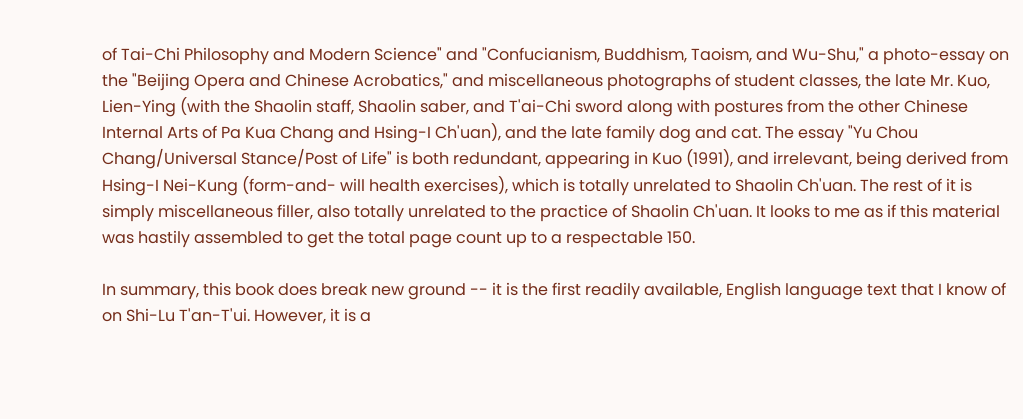of Tai-Chi Philosophy and Modern Science" and "Confucianism, Buddhism, Taoism, and Wu-Shu," a photo-essay on the "Beijing Opera and Chinese Acrobatics," and miscellaneous photographs of student classes, the late Mr. Kuo, Lien-Ying (with the Shaolin staff, Shaolin saber, and T'ai-Chi sword along with postures from the other Chinese Internal Arts of Pa Kua Chang and Hsing-I Ch'uan), and the late family dog and cat. The essay "Yu Chou Chang/Universal Stance/Post of Life" is both redundant, appearing in Kuo (1991), and irrelevant, being derived from Hsing-I Nei-Kung (form-and- will health exercises), which is totally unrelated to Shaolin Ch'uan. The rest of it is simply miscellaneous filler, also totally unrelated to the practice of Shaolin Ch'uan. It looks to me as if this material was hastily assembled to get the total page count up to a respectable 150.

In summary, this book does break new ground -- it is the first readily available, English language text that I know of on Shi-Lu T'an-T'ui. However, it is a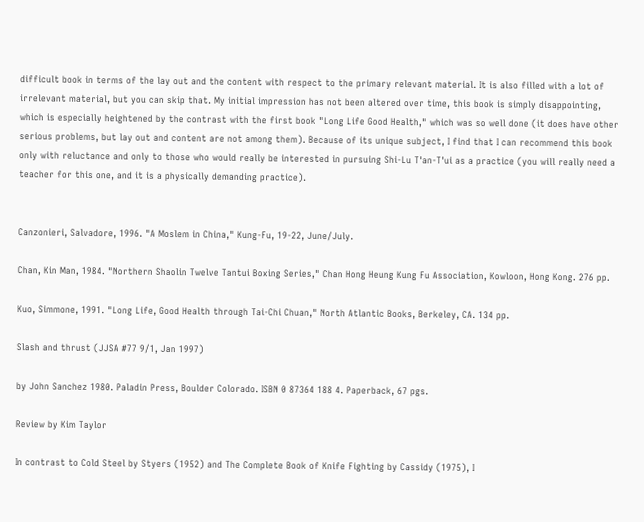difficult book in terms of the lay out and the content with respect to the primary relevant material. It is also filled with a lot of irrelevant material, but you can skip that. My initial impression has not been altered over time, this book is simply disappointing, which is especially heightened by the contrast with the first book "Long Life Good Health," which was so well done (it does have other serious problems, but lay out and content are not among them). Because of its unique subject, I find that I can recommend this book only with reluctance and only to those who would really be interested in pursuing Shi-Lu T'an-T'ui as a practice (you will really need a teacher for this one, and it is a physically demanding practice).


Canzonieri, Salvadore, 1996. "A Moslem in China," Kung-Fu, 19-22, June/July.

Chan, Kin Man, 1984. "Northern Shaolin Twelve Tantui Boxing Series," Chan Hong Heung Kung Fu Association, Kowloon, Hong Kong. 276 pp.

Kuo, Simmone, 1991. "Long Life, Good Health through Tai-Chi Chuan," North Atlantic Books, Berkeley, CA. 134 pp.

Slash and thrust (JJSA #77 9/1, Jan 1997)

by John Sanchez 1980. Paladin Press, Boulder Colorado. ISBN 0 87364 188 4. Paperback, 67 pgs.

Review by Kim Taylor

In contrast to Cold Steel by Styers (1952) and The Complete Book of Knife Fighting by Cassidy (1975), I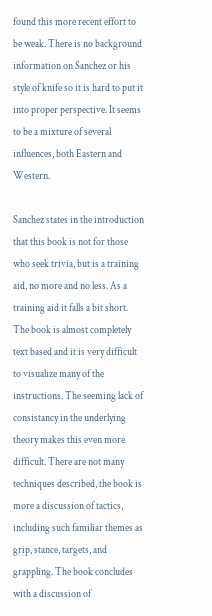found this more recent effort to be weak. There is no background information on Sanchez or his style of knife so it is hard to put it into proper perspective. It seems to be a mixture of several influences, both Eastern and Western.

Sanchez states in the introduction that this book is not for those who seek trivia, but is a training aid, no more and no less. As a training aid it falls a bit short. The book is almost completely text based and it is very difficult to visualize many of the instructions. The seeming lack of consistancy in the underlying theory makes this even more difficult. There are not many techniques described, the book is more a discussion of tactics, including such familiar themes as grip, stance, targets, and grappling. The book concludes with a discussion of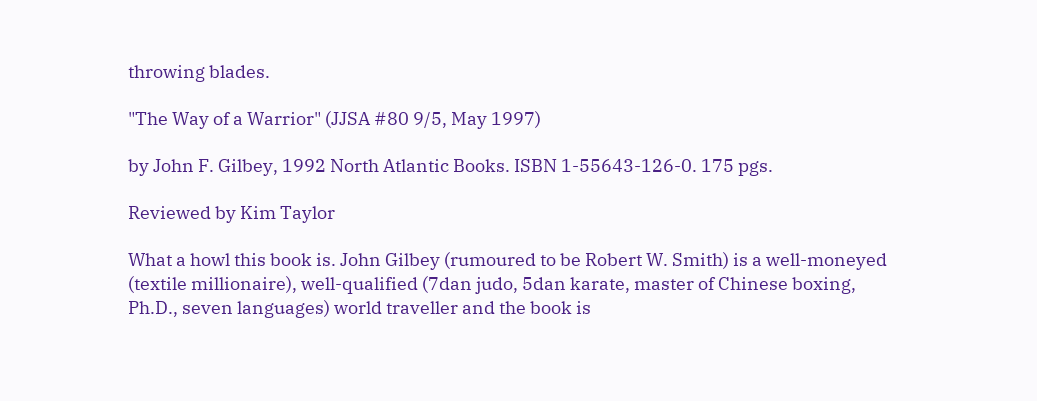throwing blades.

"The Way of a Warrior" (JJSA #80 9/5, May 1997)

by John F. Gilbey, 1992 North Atlantic Books. ISBN 1-55643-126-0. 175 pgs.

Reviewed by Kim Taylor

What a howl this book is. John Gilbey (rumoured to be Robert W. Smith) is a well-moneyed (textile millionaire), well-qualified (7dan judo, 5dan karate, master of Chinese boxing, Ph.D., seven languages) world traveller and the book is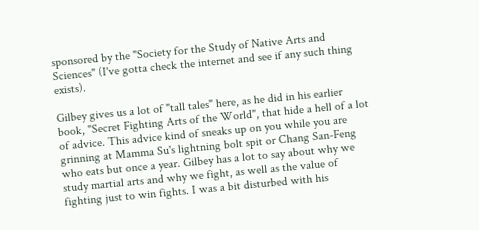sponsored by the "Society for the Study of Native Arts and Sciences" (I've gotta check the internet and see if any such thing exists).

Gilbey gives us a lot of "tall tales" here, as he did in his earlier book, "Secret Fighting Arts of the World", that hide a hell of a lot of advice. This advice kind of sneaks up on you while you are grinning at Mamma Su's lightning bolt spit or Chang San-Feng who eats but once a year. Gilbey has a lot to say about why we study martial arts and why we fight, as well as the value of fighting just to win fights. I was a bit disturbed with his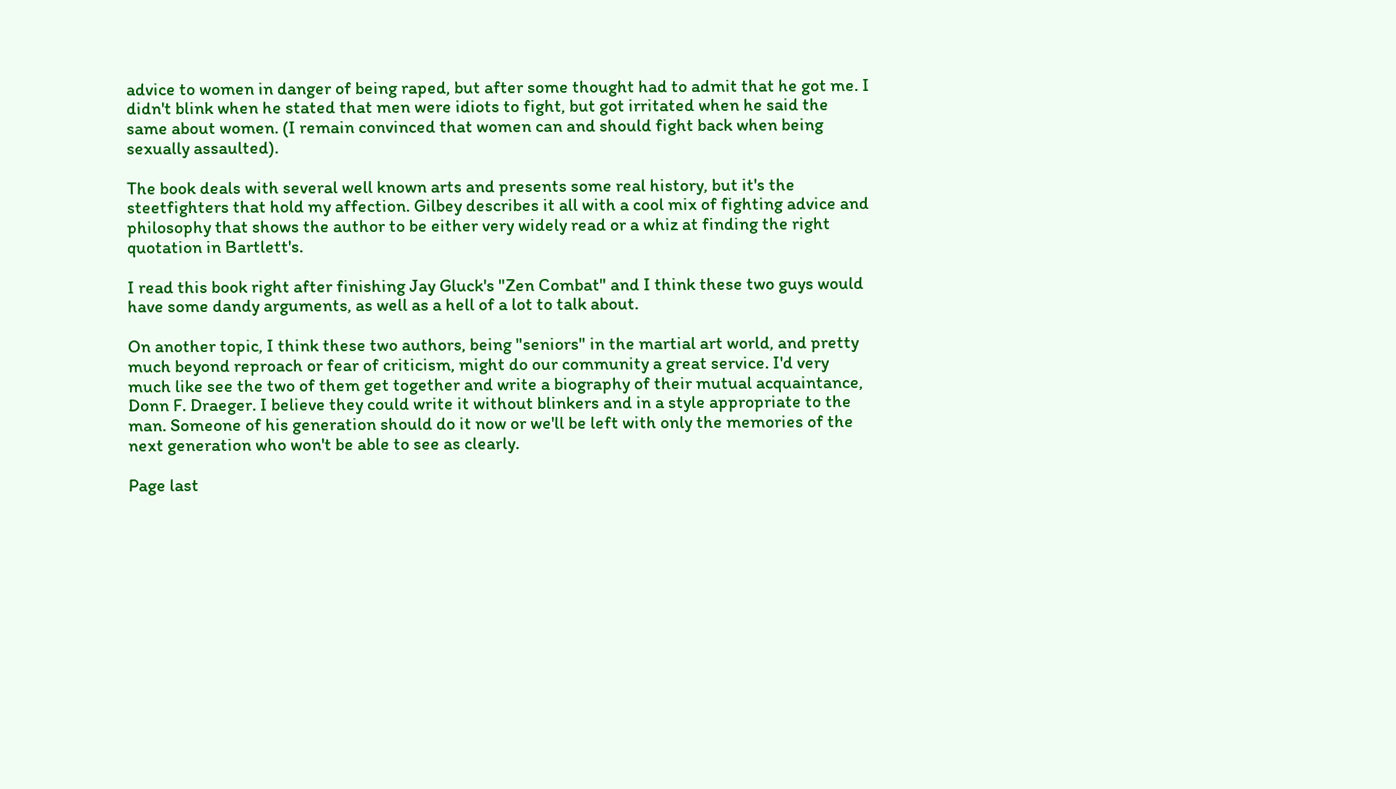advice to women in danger of being raped, but after some thought had to admit that he got me. I didn't blink when he stated that men were idiots to fight, but got irritated when he said the same about women. (I remain convinced that women can and should fight back when being sexually assaulted).

The book deals with several well known arts and presents some real history, but it's the steetfighters that hold my affection. Gilbey describes it all with a cool mix of fighting advice and philosophy that shows the author to be either very widely read or a whiz at finding the right quotation in Bartlett's.

I read this book right after finishing Jay Gluck's "Zen Combat" and I think these two guys would have some dandy arguments, as well as a hell of a lot to talk about.

On another topic, I think these two authors, being "seniors" in the martial art world, and pretty much beyond reproach or fear of criticism, might do our community a great service. I'd very much like see the two of them get together and write a biography of their mutual acquaintance, Donn F. Draeger. I believe they could write it without blinkers and in a style appropriate to the man. Someone of his generation should do it now or we'll be left with only the memories of the next generation who won't be able to see as clearly.

Page last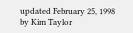updated February 25, 1998 by Kim Taylor